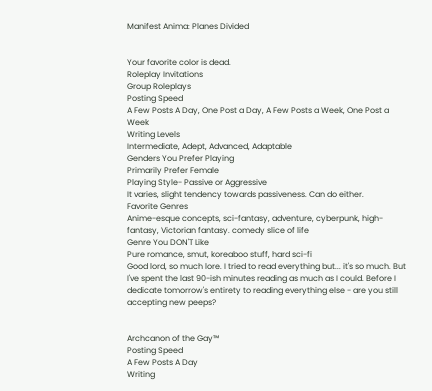Manifest Anima: Planes Divided


Your favorite color is dead.
Roleplay Invitations
Group Roleplays
Posting Speed
A Few Posts A Day, One Post a Day, A Few Posts a Week, One Post a Week
Writing Levels
Intermediate, Adept, Advanced, Adaptable
Genders You Prefer Playing
Primarily Prefer Female
Playing Style- Passive or Aggressive
It varies, slight tendency towards passiveness. Can do either.
Favorite Genres
Anime-esque concepts, sci-fantasy, adventure, cyberpunk, high-fantasy, Victorian fantasy. comedy slice of life
Genre You DON'T Like
Pure romance, smut, koreaboo stuff, hard sci-fi
Good lord, so much lore. I tried to read everything but... it's so much. But I've spent the last 90-ish minutes reading as much as I could. Before I dedicate tomorrow's entirety to reading everything else - are you still accepting new peeps?


Archcanon of the Gay™
Posting Speed
A Few Posts A Day
Writing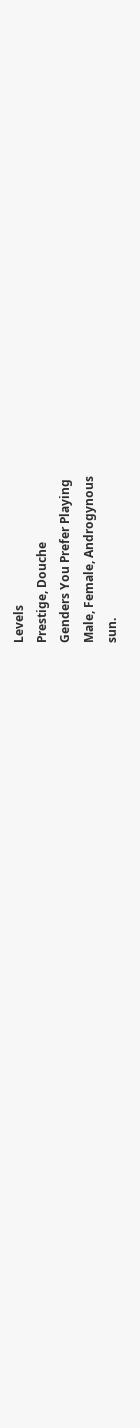Levels
Prestige, Douche
Genders You Prefer Playing
Male, Female, Androgynous
sun.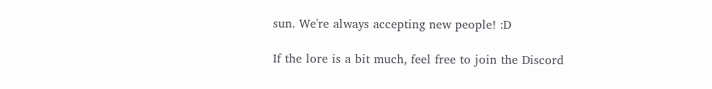sun. We're always accepting new people! :D

If the lore is a bit much, feel free to join the Discord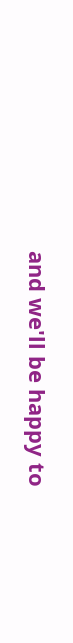and we'll be happy to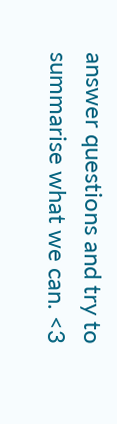answer questions and try to summarise what we can. <3